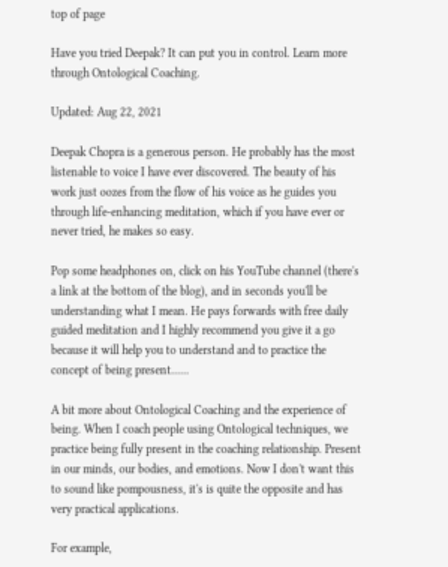top of page

Have you tried Deepak? It can put you in control. Learn more through Ontological Coaching.

Updated: Aug 22, 2021

Deepak Chopra is a generous person. He probably has the most listenable to voice I have ever discovered. The beauty of his work just oozes from the flow of his voice as he guides you through life-enhancing meditation, which if you have ever or never tried, he makes so easy.

Pop some headphones on, click on his YouTube channel (there's a link at the bottom of the blog), and in seconds you'll be understanding what I mean. He pays forwards with free daily guided meditation and I highly recommend you give it a go because it will help you to understand and to practice the concept of being present......

A bit more about Ontological Coaching and the experience of being. When I coach people using Ontological techniques, we practice being fully present in the coaching relationship. Present in our minds, our bodies, and emotions. Now I don't want this to sound like pompousness, it's is quite the opposite and has very practical applications.

For example,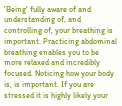'Being' fully aware of and understanding of, and controlling of, your breathing is important. Practicing abdominal breathing enables you to be more relaxed and incredibly focused. Noticing how your body is, is important. If you are stressed it is highly likely your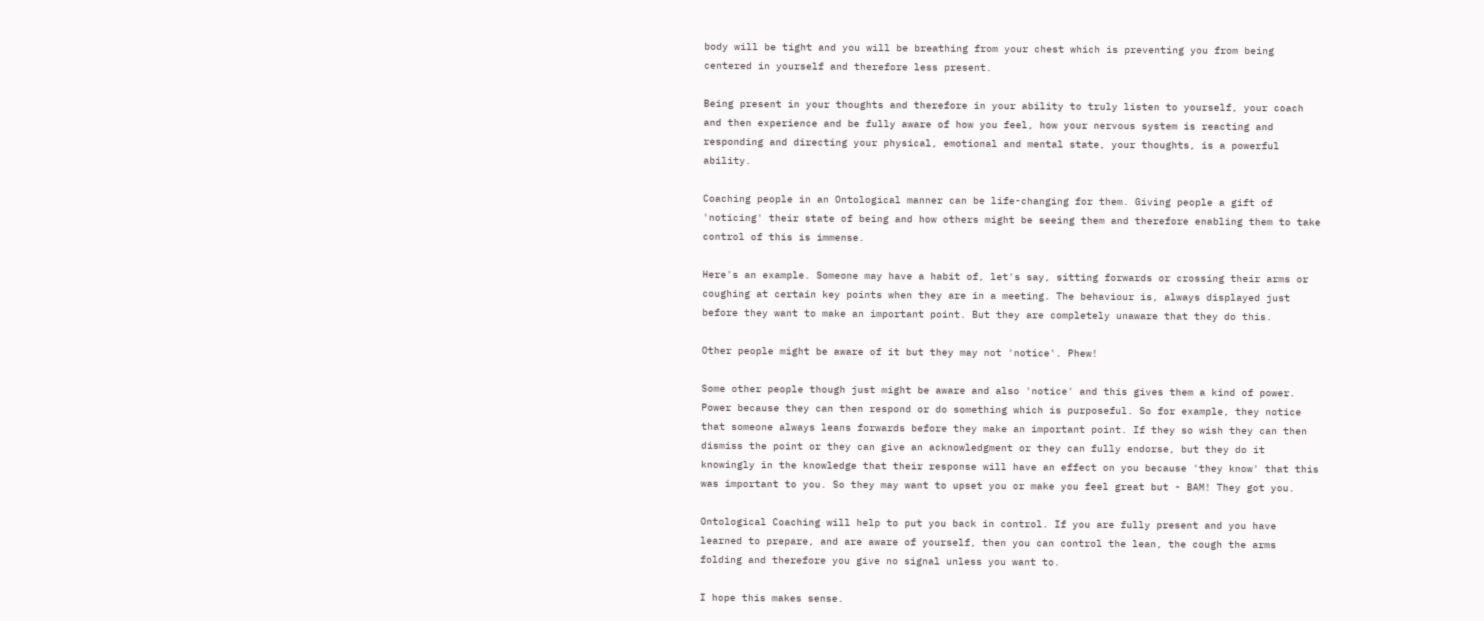body will be tight and you will be breathing from your chest which is preventing you from being centered in yourself and therefore less present.

Being present in your thoughts and therefore in your ability to truly listen to yourself, your coach and then experience and be fully aware of how you feel, how your nervous system is reacting and responding and directing your physical, emotional and mental state, your thoughts, is a powerful ability.

Coaching people in an Ontological manner can be life-changing for them. Giving people a gift of 'noticing' their state of being and how others might be seeing them and therefore enabling them to take control of this is immense.

Here's an example. Someone may have a habit of, let's say, sitting forwards or crossing their arms or coughing at certain key points when they are in a meeting. The behaviour is, always displayed just before they want to make an important point. But they are completely unaware that they do this.

Other people might be aware of it but they may not 'notice'. Phew!

Some other people though just might be aware and also 'notice' and this gives them a kind of power. Power because they can then respond or do something which is purposeful. So for example, they notice that someone always leans forwards before they make an important point. If they so wish they can then dismiss the point or they can give an acknowledgment or they can fully endorse, but they do it knowingly in the knowledge that their response will have an effect on you because 'they know' that this was important to you. So they may want to upset you or make you feel great but - BAM! They got you.

Ontological Coaching will help to put you back in control. If you are fully present and you have learned to prepare, and are aware of yourself, then you can control the lean, the cough the arms folding and therefore you give no signal unless you want to.

I hope this makes sense.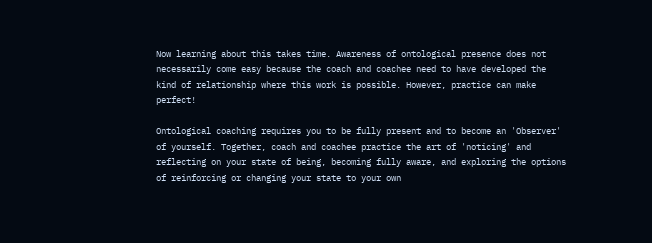Now learning about this takes time. Awareness of ontological presence does not necessarily come easy because the coach and coachee need to have developed the kind of relationship where this work is possible. However, practice can make perfect!

Ontological coaching requires you to be fully present and to become an 'Observer' of yourself. Together, coach and coachee practice the art of 'noticing' and reflecting on your state of being, becoming fully aware, and exploring the options of reinforcing or changing your state to your own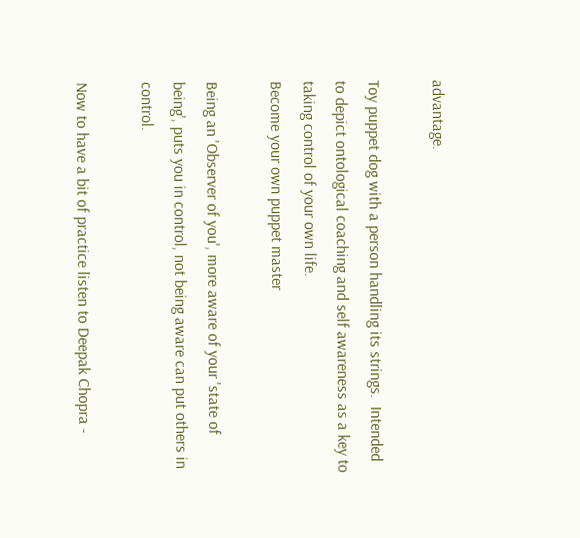advantage.

Toy puppet dog with a person handling its strings.  Intended to depict ontological coaching and self awareness as a key to taking control of your own life.
Become your own puppet master

Being an 'Observer of you', more aware of your 'state of being', puts you in control, not being aware can put others in control.

Now to have a bit of practice listen to Deepak Chopra -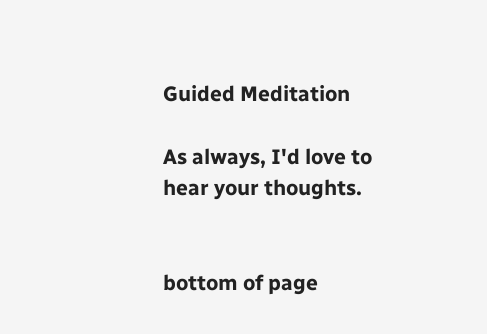Guided Meditation

As always, I'd love to hear your thoughts.


bottom of page